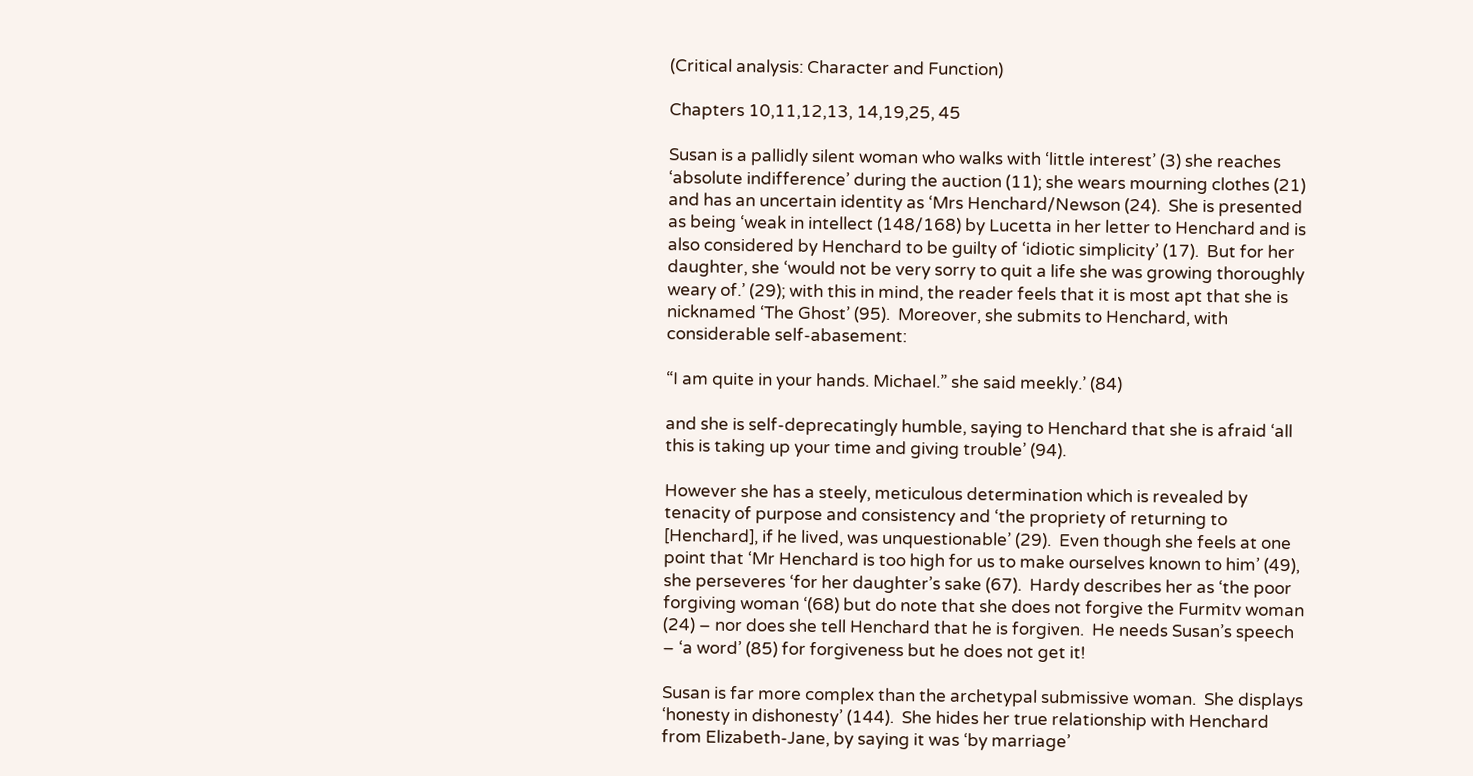(Critical analysis: Character and Function)

Chapters 10,11,12,13, 14,19,25, 45

Susan is a pallidly silent woman who walks with ‘little interest’ (3) she reaches ‘absolute indifference’ during the auction (11); she wears mourning clothes (21) and has an uncertain identity as ‘Mrs Henchard/Newson (24).  She is presented as being ‘weak in intellect (148/168) by Lucetta in her letter to Henchard and is also considered by Henchard to be guilty of ‘idiotic simplicity’ (17).  But for her daughter, she ‘would not be very sorry to quit a life she was growing thoroughly weary of.’ (29); with this in mind, the reader feels that it is most apt that she is nicknamed ‘The Ghost’ (95).  Moreover, she submits to Henchard, with considerable self-abasement:

“I am quite in your hands. Michael.” she said meekly.’ (84)

and she is self-deprecatingly humble, saying to Henchard that she is afraid ‘all this is taking up your time and giving trouble’ (94).

However she has a steely, meticulous determination which is revealed by tenacity of purpose and consistency and ‘the propriety of returning to [Henchard], if he lived, was unquestionable’ (29).  Even though she feels at one point that ‘Mr Henchard is too high for us to make ourselves known to him’ (49), she perseveres ‘for her daughter’s sake (67).  Hardy describes her as ‘the poor forgiving woman ‘(68) but do note that she does not forgive the Furmitv woman (24) – nor does she tell Henchard that he is forgiven.  He needs Susan’s speech – ‘a word’ (85) for forgiveness but he does not get it!

Susan is far more complex than the archetypal submissive woman.  She displays ‘honesty in dishonesty’ (144).  She hides her true relationship with Henchard from Elizabeth-Jane, by saying it was ‘by marriage’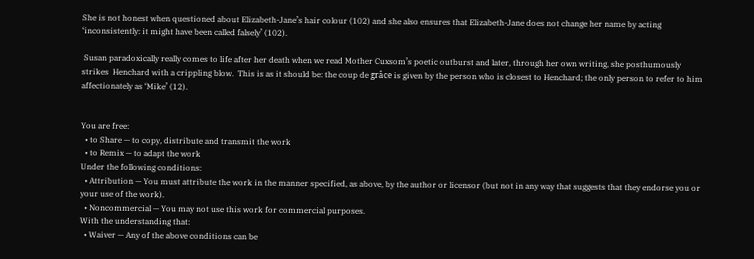She is not honest when questioned about Elizabeth-Jane’s hair colour (102) and she also ensures that Elizabeth-Jane does not change her name by acting ‘inconsistently: it might have been called falsely’ (102).

 Susan paradoxically really comes to life after her death when we read Mother Cuxsom’s poetic outburst and later, through her own writing, she posthumously strikes  Henchard with a crippling blow.  This is as it should be: the coup de grâce is given by the person who is closest to Henchard; the only person to refer to him affectionately as ‘Mike’ (12).


You are free:
  • to Share — to copy, distribute and transmit the work
  • to Remix — to adapt the work
Under the following conditions:
  • Attribution — You must attribute the work in the manner specified, as above, by the author or licensor (but not in any way that suggests that they endorse you or your use of the work).
  • Noncommercial — You may not use this work for commercial purposes.
With the understanding that:
  • Waiver — Any of the above conditions can be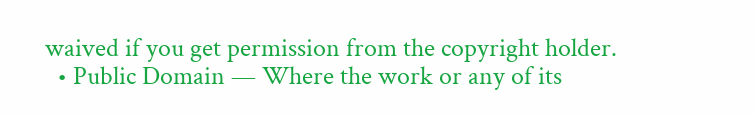waived if you get permission from the copyright holder.
  • Public Domain — Where the work or any of its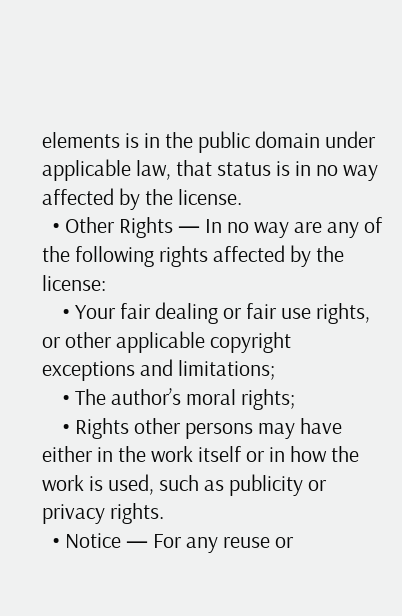elements is in the public domain under applicable law, that status is in no way affected by the license.
  • Other Rights — In no way are any of the following rights affected by the license:
    • Your fair dealing or fair use rights, or other applicable copyright exceptions and limitations;
    • The author’s moral rights;
    • Rights other persons may have either in the work itself or in how the work is used, such as publicity or privacy rights.
  • Notice — For any reuse or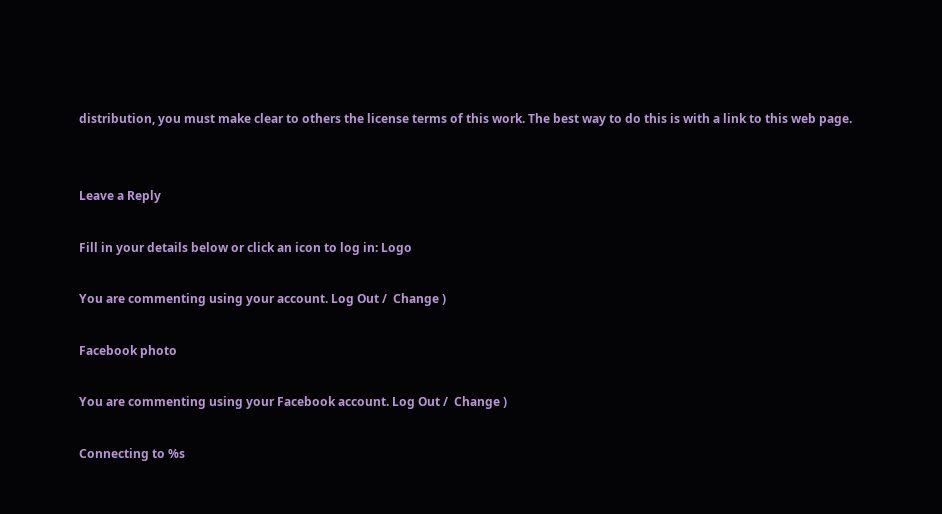distribution, you must make clear to others the license terms of this work. The best way to do this is with a link to this web page.


Leave a Reply

Fill in your details below or click an icon to log in: Logo

You are commenting using your account. Log Out /  Change )

Facebook photo

You are commenting using your Facebook account. Log Out /  Change )

Connecting to %s